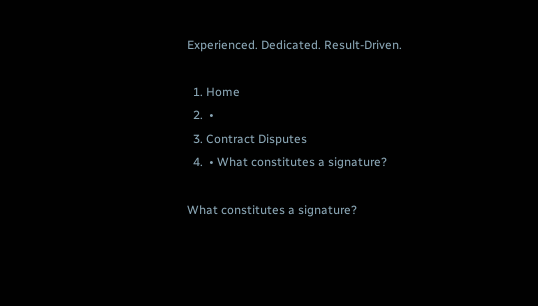Experienced. Dedicated. Result-Driven.

  1. Home
  2.  •
  3. Contract Disputes
  4.  • What constitutes a signature?

What constitutes a signature?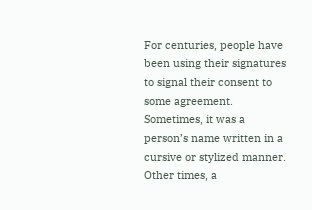For centuries, people have been using their signatures to signal their consent to some agreement. Sometimes, it was a person’s name written in a cursive or stylized manner. Other times, a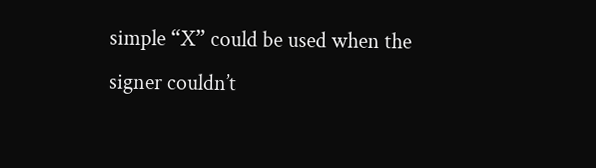simple “X” could be used when the signer couldn’t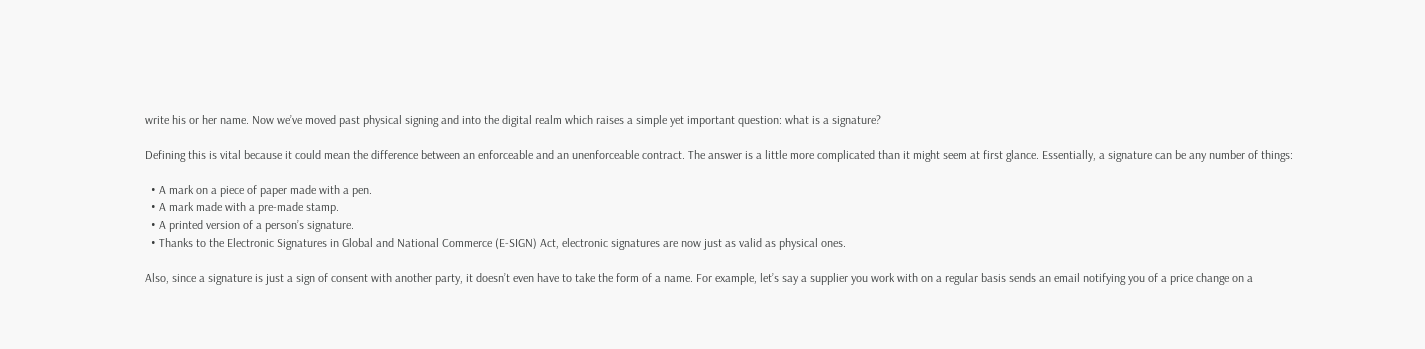write his or her name. Now we’ve moved past physical signing and into the digital realm which raises a simple yet important question: what is a signature?

Defining this is vital because it could mean the difference between an enforceable and an unenforceable contract. The answer is a little more complicated than it might seem at first glance. Essentially, a signature can be any number of things:

  • A mark on a piece of paper made with a pen.
  • A mark made with a pre-made stamp.
  • A printed version of a person’s signature.
  • Thanks to the Electronic Signatures in Global and National Commerce (E-SIGN) Act, electronic signatures are now just as valid as physical ones.

Also, since a signature is just a sign of consent with another party, it doesn’t even have to take the form of a name. For example, let’s say a supplier you work with on a regular basis sends an email notifying you of a price change on a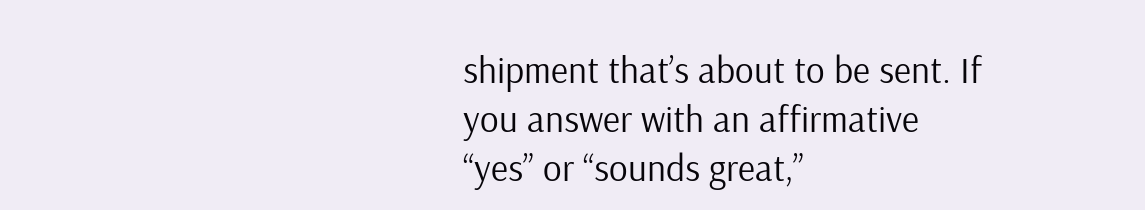shipment that’s about to be sent. If you answer with an affirmative “yes” or “sounds great,”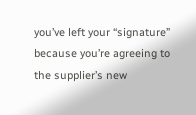you’ve left your “signature” because you’re agreeing to the supplier’s new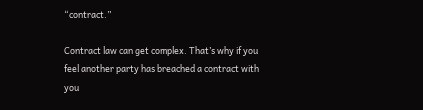“contract.”

Contract law can get complex. That’s why if you feel another party has breached a contract with you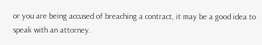or you are being accused of breaching a contract, it may be a good idea to speak with an attorney.